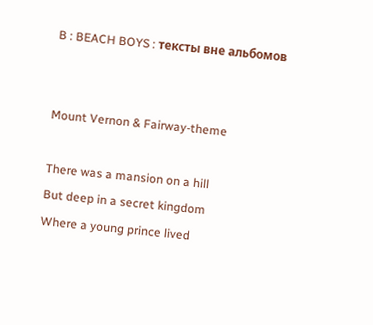B : BEACH BOYS : тексты вне альбомов


Mount Vernon & Fairway-theme

There was a mansion on a hill
But deep in a secret kingdom
Where a young prince lived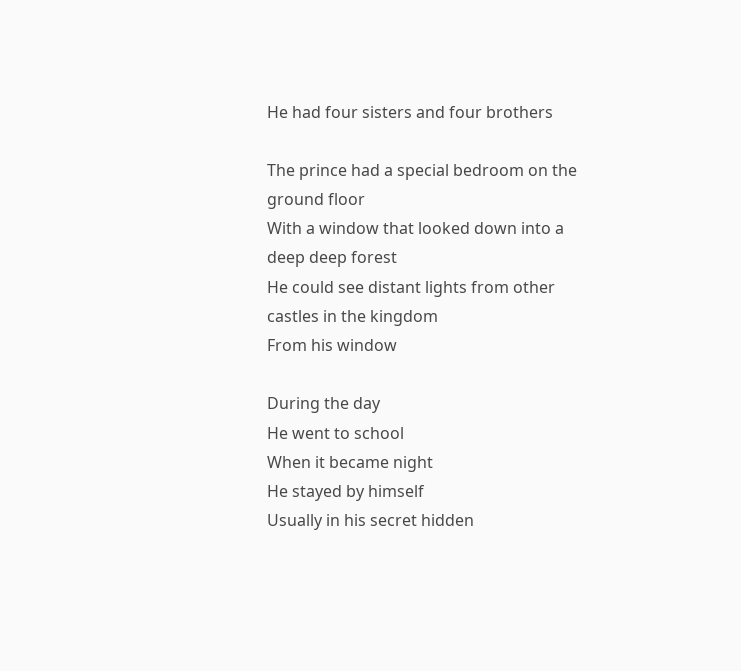He had four sisters and four brothers

The prince had a special bedroom on the ground floor
With a window that looked down into a deep deep forest
He could see distant lights from other castles in the kingdom
From his window

During the day
He went to school
When it became night
He stayed by himself
Usually in his secret hidden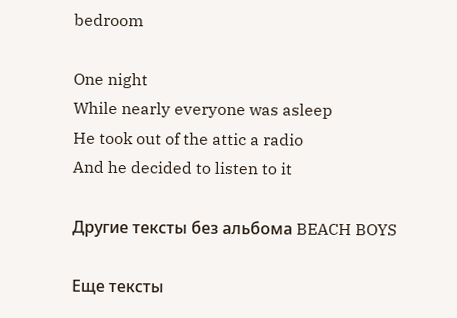bedroom

One night
While nearly everyone was asleep
He took out of the attic a radio
And he decided to listen to it

Другие тексты без альбома BEACH BOYS

Еще тексты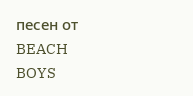песен от BEACH BOYS